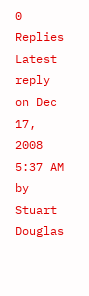0 Replies Latest reply on Dec 17, 2008 5:37 AM by Stuart Douglas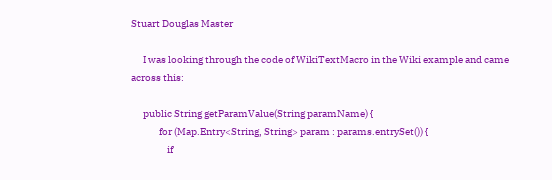Stuart Douglas Master

      I was looking through the code of WikiTextMacro in the Wiki example and came across this:

      public String getParamValue(String paramName) {
              for (Map.Entry<String, String> param : params.entrySet()) {
                  if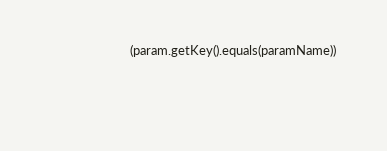(param.getKey().equals(paramName))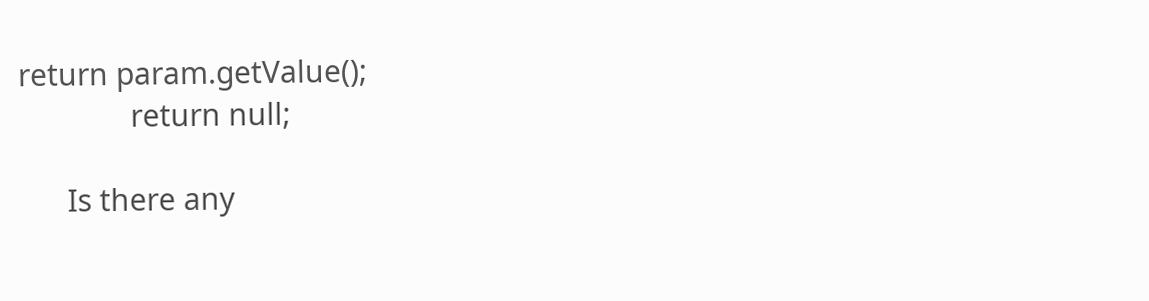return param.getValue();
              return null;

      Is there any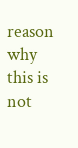reason why this is not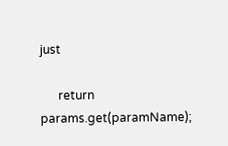just

      return params.get(paramName);